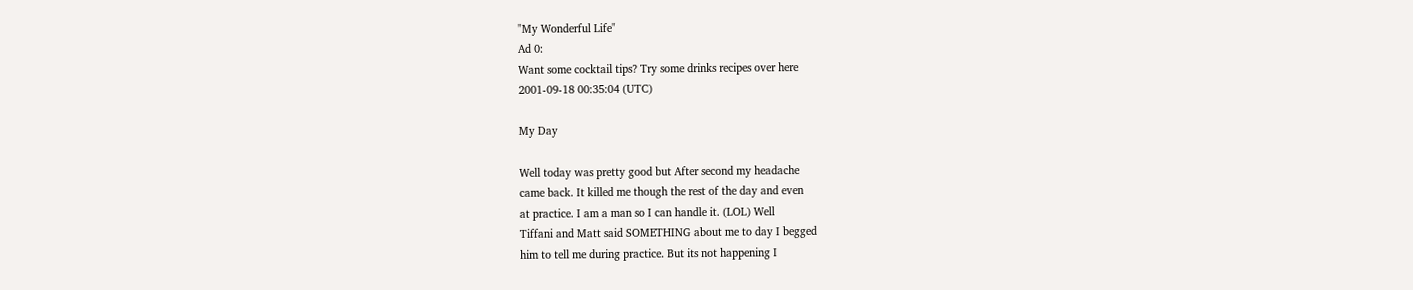"My Wonderful Life"
Ad 0:
Want some cocktail tips? Try some drinks recipes over here
2001-09-18 00:35:04 (UTC)

My Day

Well today was pretty good but After second my headache
came back. It killed me though the rest of the day and even
at practice. I am a man so I can handle it. (LOL) Well
Tiffani and Matt said SOMETHING about me to day I begged
him to tell me during practice. But its not happening I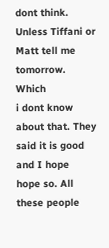dont think. Unless Tiffani or Matt tell me tomorrow. Which
i dont know about that. They said it is good and I hope
hope so. All these people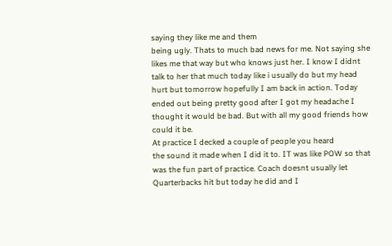saying they like me and them
being ugly. Thats to much bad news for me. Not saying she
likes me that way but who knows just her. I know I didnt
talk to her that much today like i usually do but my head
hurt but tomorrow hopefully I am back in action. Today
ended out being pretty good after I got my headache I
thought it would be bad. But with all my good friends how
could it be.
At practice I decked a couple of people you heard
the sound it made when I did it to. IT was like POW so that
was the fun part of practice. Coach doesnt usually let
Quarterbacks hit but today he did and I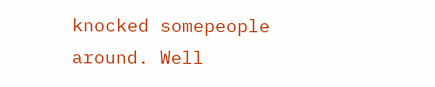knocked somepeople
around. Well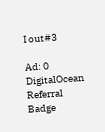I out#3

Ad: 0
DigitalOcean Referral Badge